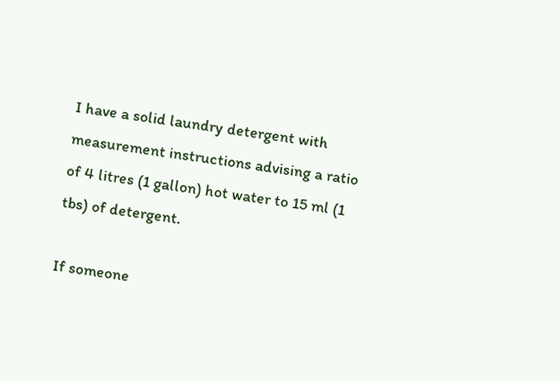I have a solid laundry detergent with measurement instructions advising a ratio of 4 litres (1 gallon) hot water to 15 ml (1 tbs) of detergent.

If someone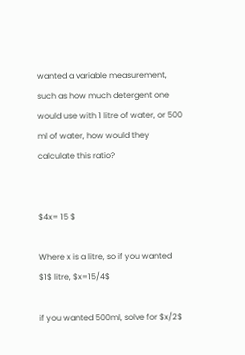wanted a variable measurement, such as how much detergent one would use with 1 litre of water, or 500 ml of water, how would they calculate this ratio?


$4x= 15 $

Where x is a litre, so if you wanted $1$ litre, $x=15/4$

if you wanted 500ml, solve for $x/2$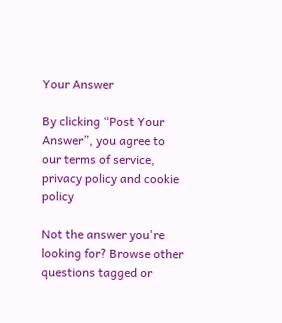Your Answer

By clicking “Post Your Answer”, you agree to our terms of service, privacy policy and cookie policy

Not the answer you're looking for? Browse other questions tagged or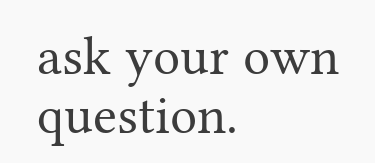ask your own question.